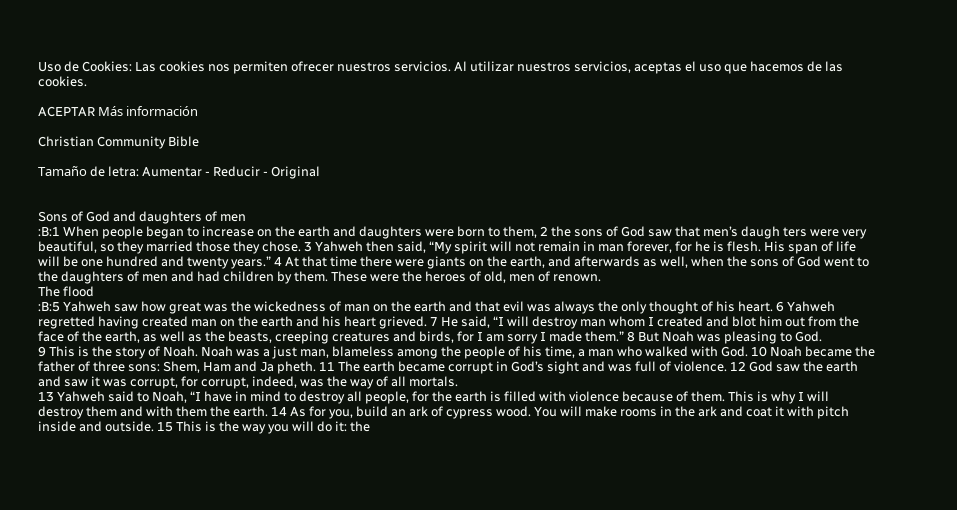Uso de Cookies: Las cookies nos permiten ofrecer nuestros servicios. Al utilizar nuestros servicios, aceptas el uso que hacemos de las cookies.

ACEPTAR Más información

Christian Community Bible

Tamaño de letra: Aumentar - Reducir - Original


Sons of God and daughters of men
:B:1 When people began to increase on the earth and daughters were born to them, 2 the sons of God saw that men’s daugh ters were very beautiful, so they married those they chose. 3 Yahweh then said, “My spirit will not remain in man forever, for he is flesh. His span of life will be one hundred and twenty years.” 4 At that time there were giants on the earth, and afterwards as well, when the sons of God went to the daughters of men and had children by them. These were the heroes of old, men of renown.
The flood
:B:5 Yahweh saw how great was the wickedness of man on the earth and that evil was always the only thought of his heart. 6 Yahweh regretted having created man on the earth and his heart grieved. 7 He said, “I will destroy man whom I created and blot him out from the face of the earth, as well as the beasts, creeping creatures and birds, for I am sorry I made them.” 8 But Noah was pleasing to God.
9 This is the story of Noah. Noah was a just man, blameless among the people of his time, a man who walked with God. 10 Noah became the father of three sons: Shem, Ham and Ja pheth. 11 The earth became corrupt in God’s sight and was full of violence. 12 God saw the earth and saw it was corrupt, for corrupt, indeed, was the way of all mortals.
13 Yahweh said to Noah, “I have in mind to destroy all people, for the earth is filled with violence because of them. This is why I will destroy them and with them the earth. 14 As for you, build an ark of cypress wood. You will make rooms in the ark and coat it with pitch inside and outside. 15 This is the way you will do it: the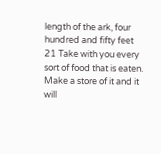length of the ark, four hundred and fifty feet
21 Take with you every sort of food that is eaten. Make a store of it and it will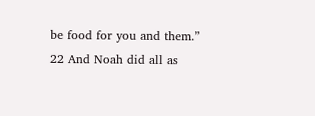be food for you and them.”
22 And Noah did all as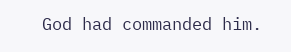God had commanded him.